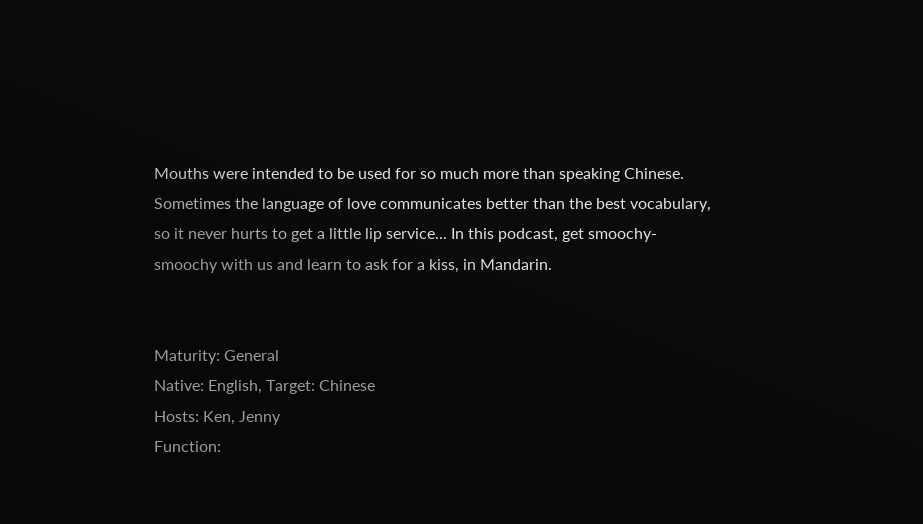Mouths were intended to be used for so much more than speaking Chinese. Sometimes the language of love communicates better than the best vocabulary, so it never hurts to get a little lip service... In this podcast, get smoochy-smoochy with us and learn to ask for a kiss, in Mandarin.


Maturity: General
Native: English, Target: Chinese
Hosts: Ken, Jenny
Function: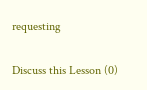requesting

Discuss this Lesson (0)